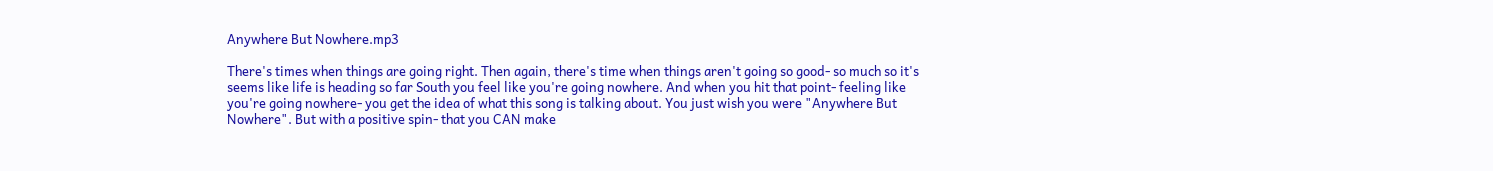Anywhere But Nowhere.mp3

There's times when things are going right. Then again, there's time when things aren't going so good- so much so it's seems like life is heading so far South you feel like you're going nowhere. And when you hit that point- feeling like you're going nowhere- you get the idea of what this song is talking about. You just wish you were "Anywhere But Nowhere". But with a positive spin- that you CAN make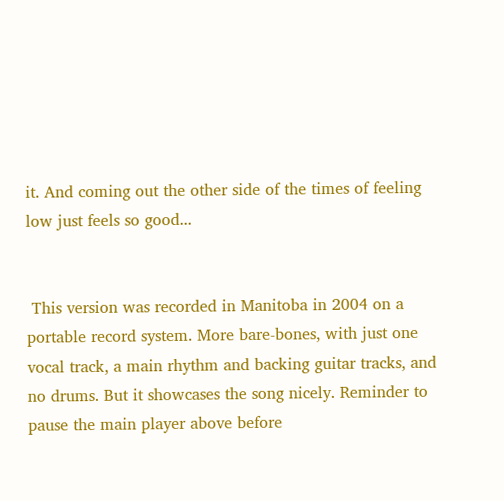it. And coming out the other side of the times of feeling low just feels so good...


 This version was recorded in Manitoba in 2004 on a portable record system. More bare-bones, with just one vocal track, a main rhythm and backing guitar tracks, and no drums. But it showcases the song nicely. Reminder to pause the main player above before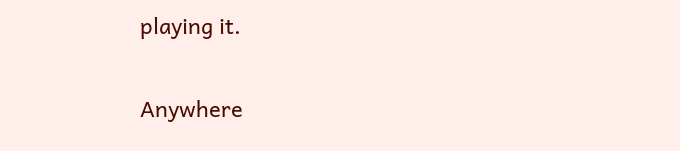playing it.

Anywhere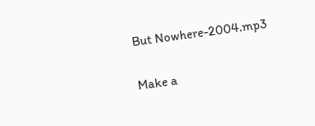But Nowhere-2004.mp3

Make a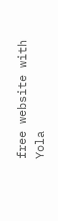free website with Yola